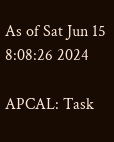As of Sat Jun 15 8:08:26 2024

APCAL: Task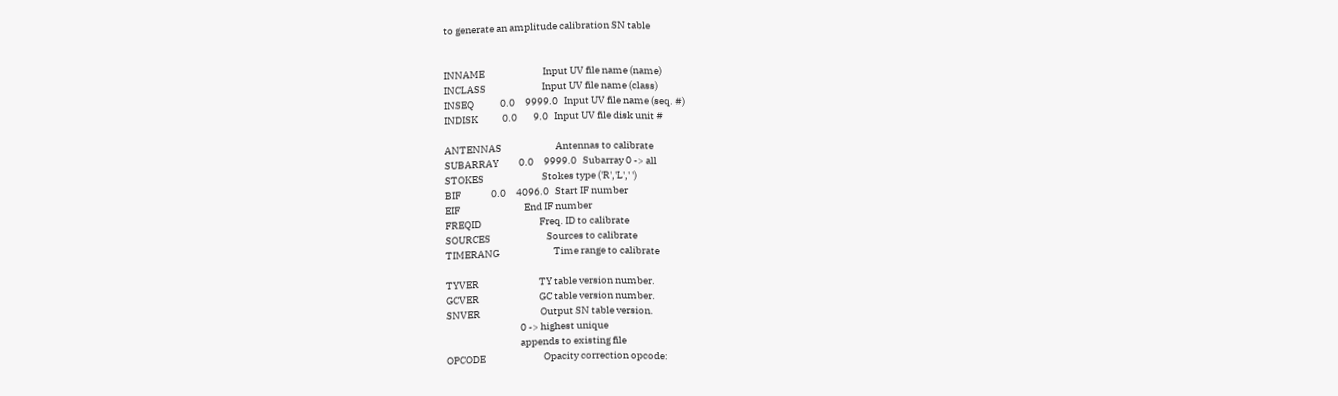to generate an amplitude calibration SN table


INNAME                             Input UV file name (name)
INCLASS                            Input UV file name (class)
INSEQ             0.0     9999.0   Input UV file name (seq. #)
INDISK            0.0        9.0   Input UV file disk unit #

ANTENNAS                           Antennas to calibrate
SUBARRAY          0.0     9999.0   Subarray 0 -> all
STOKES                             Stokes type ('R','L',' ')
BIF               0.0     4096.0   Start IF number
EIF                                End IF number
FREQID                             Freq. ID to calibrate
SOURCES                            Sources to calibrate
TIMERANG                           Time range to calibrate

TYVER                              TY table version number.
GCVER                              GC table version number.
SNVER                              Output SN table version.
                                     0 -> highest unique
                                     appends to existing file
OPCODE                             Opacity correction opcode: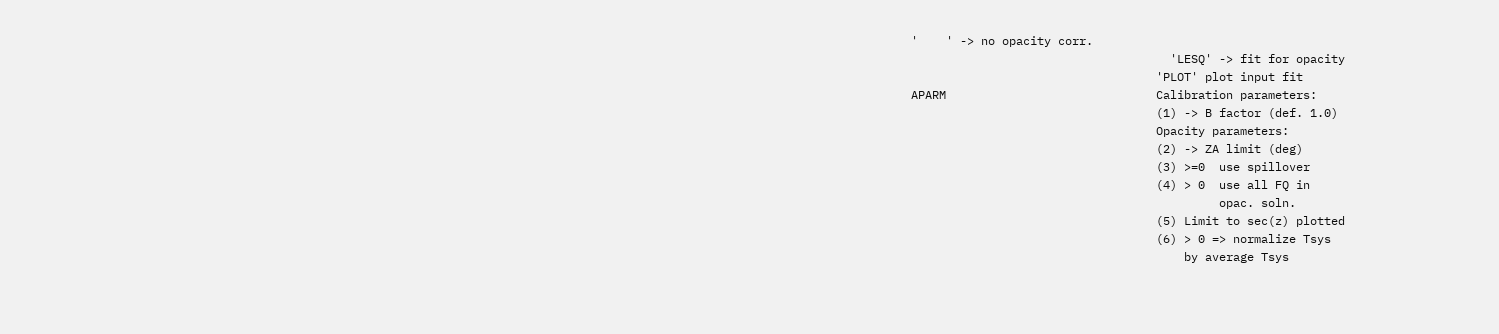'    ' -> no opacity corr.
                                     'LESQ' -> fit for opacity
                                   'PLOT' plot input fit
APARM                              Calibration parameters:
                                   (1) -> B factor (def. 1.0)
                                   Opacity parameters:
                                   (2) -> ZA limit (deg)
                                   (3) >=0  use spillover
                                   (4) > 0  use all FQ in
                                            opac. soln.
                                   (5) Limit to sec(z) plotted
                                   (6) > 0 => normalize Tsys
                                       by average Tsys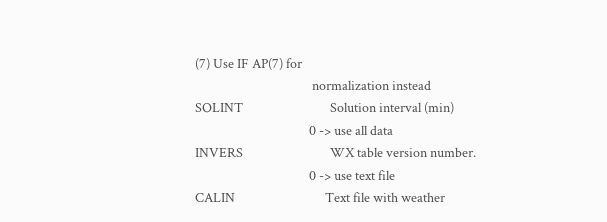(7) Use IF AP(7) for
                                       normalization instead
SOLINT                             Solution interval (min)
                                      0 -> use all data
INVERS                             WX table version number.
                                      0 -> use text file
CALIN                              Text file with weather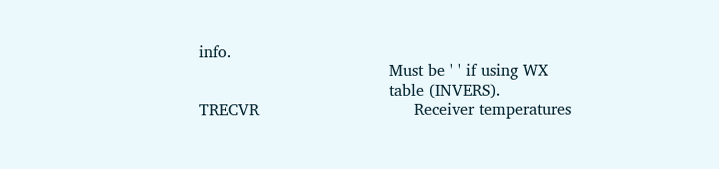info.
                                      Must be ' ' if using WX
                                      table (INVERS).
TRECVR                               Receiver temperatures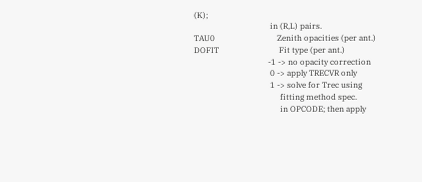(K);
                                      in (R,L) pairs.
TAU0                               Zenith opacities (per ant.)
DOFIT                              Fit type (per ant.)
                                     -1 -> no opacity correction
                                      0 -> apply TRECVR only
                                      1 -> solve for Trec using
                                           fitting method spec.
                                           in OPCODE; then apply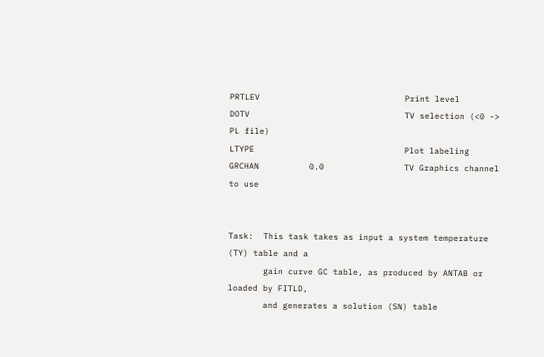PRTLEV                             Print level
DOTV                               TV selection (<0 -> PL file)
LTYPE                              Plot labeling
GRCHAN          0.0                TV Graphics channel to use


Task:  This task takes as input a system temperature (TY) table and a
       gain curve GC table, as produced by ANTAB or loaded by FITLD,
       and generates a solution (SN) table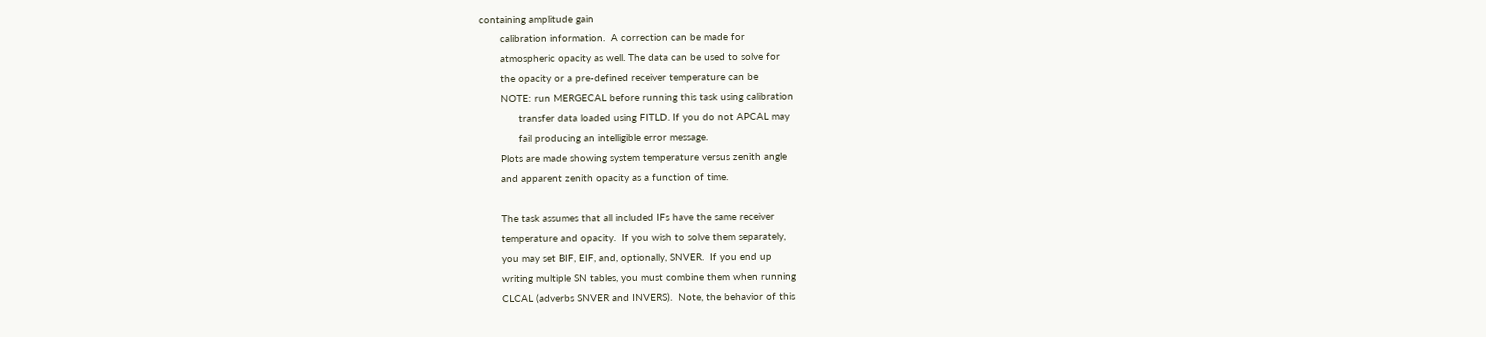containing amplitude gain
       calibration information.  A correction can be made for
       atmospheric opacity as well. The data can be used to solve for
       the opacity or a pre-defined receiver temperature can be
       NOTE: run MERGECAL before running this task using calibration
             transfer data loaded using FITLD. If you do not APCAL may
             fail producing an intelligible error message.
       Plots are made showing system temperature versus zenith angle
       and apparent zenith opacity as a function of time.

       The task assumes that all included IFs have the same receiver
       temperature and opacity.  If you wish to solve them separately,
       you may set BIF, EIF, and, optionally, SNVER.  If you end up
       writing multiple SN tables, you must combine them when running
       CLCAL (adverbs SNVER and INVERS).  Note, the behavior of this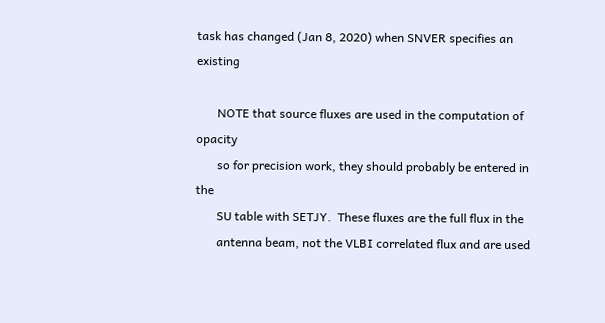task has changed (Jan 8, 2020) when SNVER specifies an existing

       NOTE that source fluxes are used in the computation of opacity
       so for precision work, they should probably be entered in the
       SU table with SETJY.  These fluxes are the full flux in the
       antenna beam, not the VLBI correlated flux and are used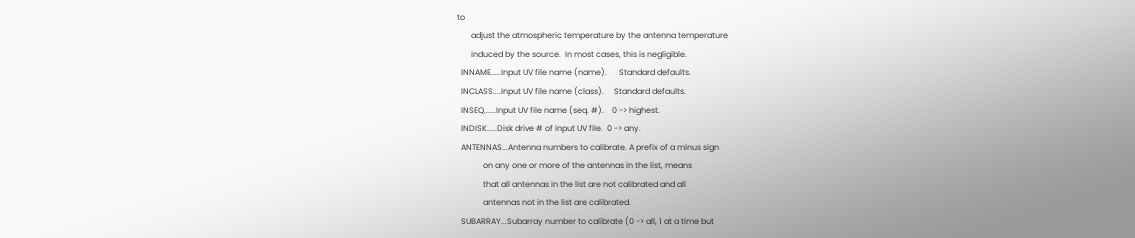to
       adjust the atmospheric temperature by the antenna temperature
       induced by the source.  In most cases, this is negligible.
  INNAME.....Input UV file name (name).      Standard defaults.
  INCLASS....Input UV file name (class).     Standard defaults.
  INSEQ......Input UV file name (seq. #).    0 -> highest.
  INDISK.....Disk drive # of input UV file.  0 -> any.
  ANTENNAS...Antenna numbers to calibrate. A prefix of a minus sign
             on any one or more of the antennas in the list, means
             that all antennas in the list are not calibrated and all
             antennas not in the list are calibrated.
  SUBARRAY...Subarray number to calibrate (0 -> all, 1 at a time but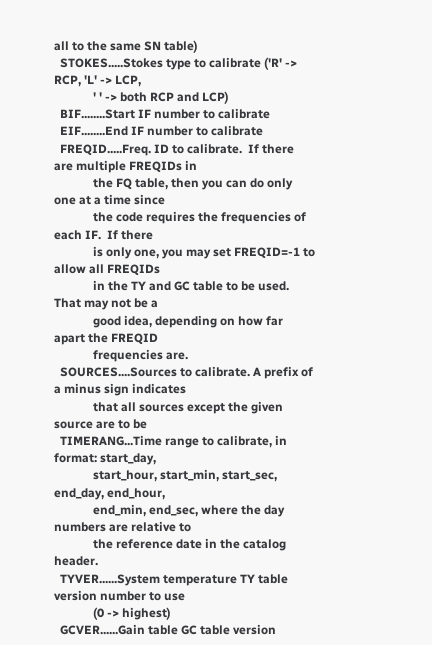all to the same SN table)
  STOKES.....Stokes type to calibrate ('R' -> RCP, 'L' -> LCP,
             ' ' -> both RCP and LCP)
  BIF........Start IF number to calibrate
  EIF........End IF number to calibrate
  FREQID.....Freq. ID to calibrate.  If there are multiple FREQIDs in
             the FQ table, then you can do only one at a time since
             the code requires the frequencies of each IF.  If there
             is only one, you may set FREQID=-1 to allow all FREQIDs
             in the TY and GC table to be used.  That may not be a
             good idea, depending on how far apart the FREQID
             frequencies are.
  SOURCES....Sources to calibrate. A prefix of a minus sign indicates
             that all sources except the given source are to be
  TIMERANG...Time range to calibrate, in format: start_day,
             start_hour, start_min, start_sec, end_day, end_hour,
             end_min, end_sec, where the day numbers are relative to
             the reference date in the catalog header.
  TYVER......System temperature TY table version number to use
             (0 -> highest)
  GCVER......Gain table GC table version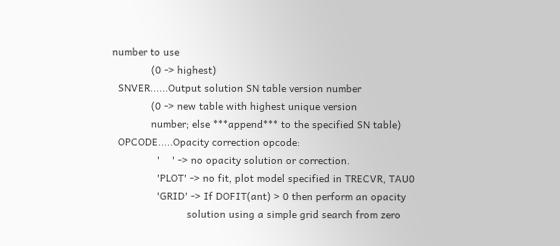number to use
             (0 -> highest)
  SNVER......Output solution SN table version number
             (0 -> new table with highest unique version
             number; else ***append*** to the specified SN table)
  OPCODE.....Opacity correction opcode:
               '    ' -> no opacity solution or correction.
               'PLOT' -> no fit, plot model specified in TRECVR, TAU0
               'GRID' -> If DOFIT(ant) > 0 then perform an opacity
                         solution using a simple grid search from zero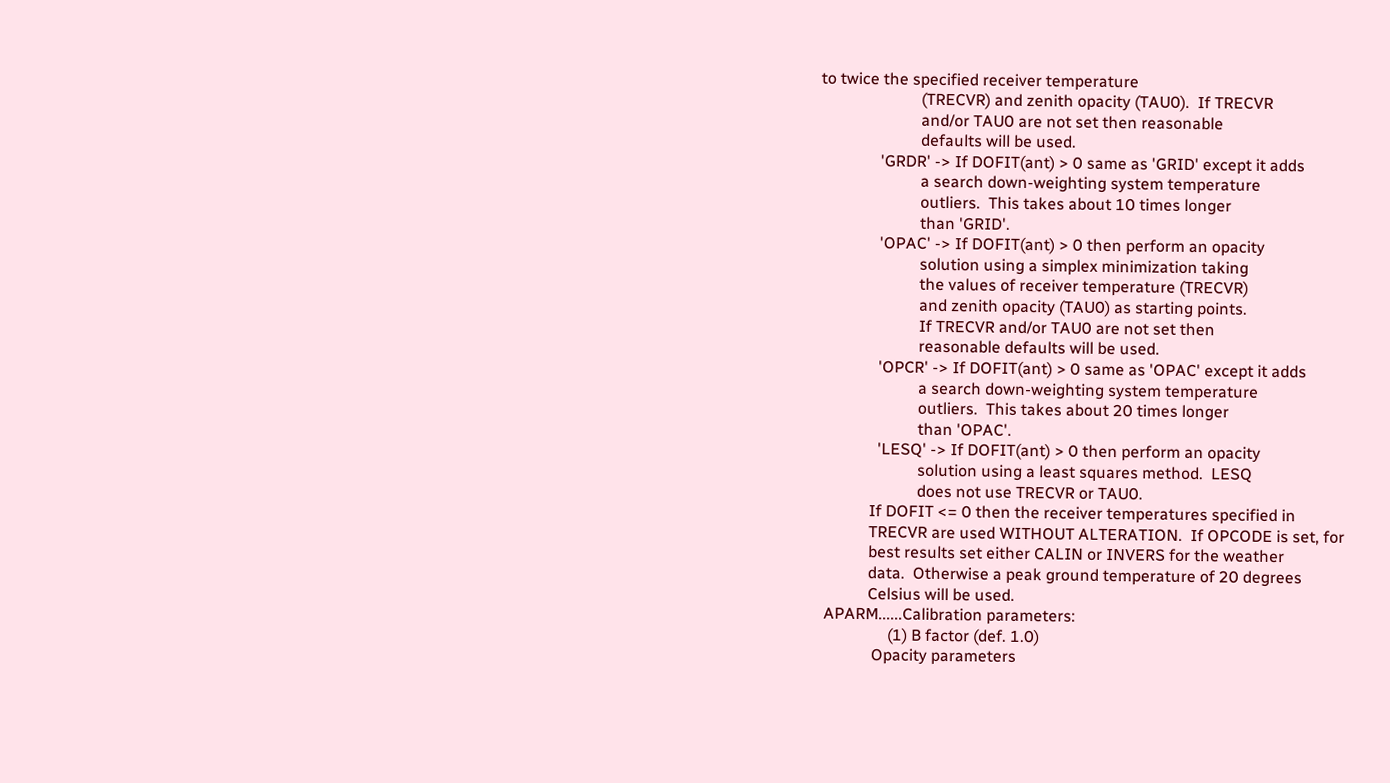to twice the specified receiver temperature
                         (TRECVR) and zenith opacity (TAU0).  If TRECVR
                         and/or TAU0 are not set then reasonable
                         defaults will be used.
               'GRDR' -> If DOFIT(ant) > 0 same as 'GRID' except it adds
                         a search down-weighting system temperature
                         outliers.  This takes about 10 times longer
                         than 'GRID'.
               'OPAC' -> If DOFIT(ant) > 0 then perform an opacity
                         solution using a simplex minimization taking
                         the values of receiver temperature (TRECVR)
                         and zenith opacity (TAU0) as starting points.
                         If TRECVR and/or TAU0 are not set then
                         reasonable defaults will be used.
               'OPCR' -> If DOFIT(ant) > 0 same as 'OPAC' except it adds
                         a search down-weighting system temperature
                         outliers.  This takes about 20 times longer
                         than 'OPAC'.
               'LESQ' -> If DOFIT(ant) > 0 then perform an opacity
                         solution using a least squares method.  LESQ
                         does not use TRECVR or TAU0.
             If DOFIT <= 0 then the receiver temperatures specified in
             TRECVR are used WITHOUT ALTERATION.  If OPCODE is set, for
             best results set either CALIN or INVERS for the weather
             data.  Otherwise a peak ground temperature of 20 degrees
             Celsius will be used.
  APARM......Calibration parameters:
                  (1) B factor (def. 1.0)
              Opacity parameters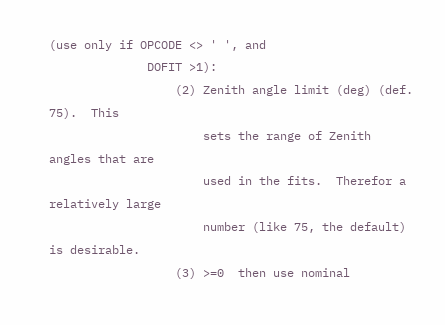(use only if OPCODE <> ' ', and
              DOFIT >1):
                  (2) Zenith angle limit (deg) (def. 75).  This
                      sets the range of Zenith angles that are
                      used in the fits.  Therefor a relatively large
                      number (like 75, the default) is desirable.
                  (3) >=0  then use nominal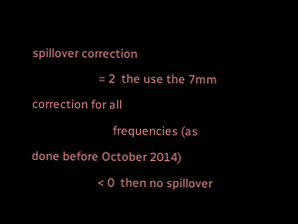spillover correction
                      = 2  the use the 7mm correction for all
                           frequencies (as done before October 2014)
                      < 0  then no spillover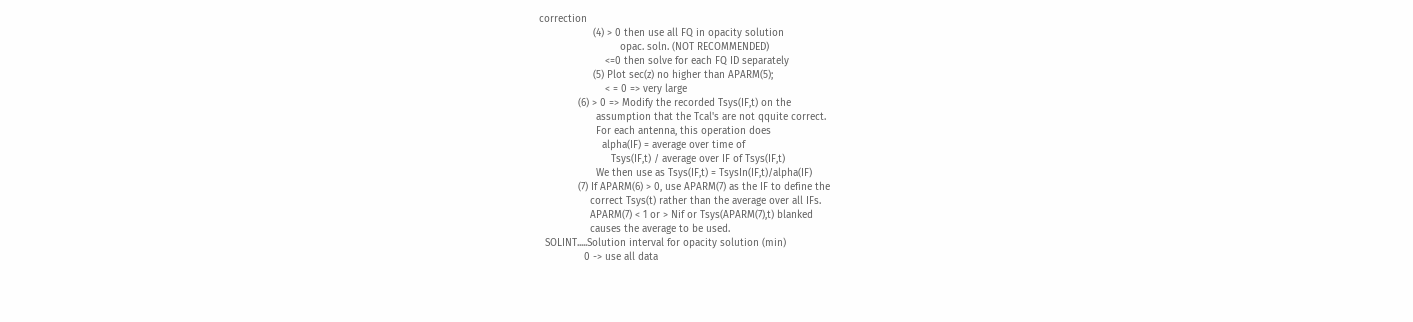correction
                  (4) > 0 then use all FQ in opacity solution
                           opac. soln. (NOT RECOMMENDED)
                      <=0 then solve for each FQ ID separately
                  (5) Plot sec(z) no higher than APARM(5);
                      < = 0 => very large
             (6) > 0 => Modify the recorded Tsys(IF,t) on the
                   assumption that the Tcal's are not qquite correct.
                   For each antenna, this operation does
                     alpha(IF) = average over time of
                        Tsys(IF,t) / average over IF of Tsys(IF,t)
                   We then use as Tsys(IF,t) = TsysIn(IF,t)/alpha(IF)
             (7) If APARM(6) > 0, use APARM(7) as the IF to define the
                 correct Tsys(t) rather than the average over all IFs.
                 APARM(7) < 1 or > Nif or Tsys(APARM(7),t) blanked
                 causes the average to be used.
  SOLINT.....Solution interval for opacity solution (min)
               0 -> use all data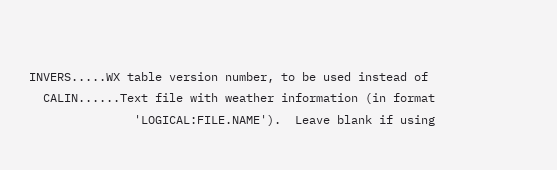INVERS.....WX table version number, to be used instead of
  CALIN......Text file with weather information (in format
               'LOGICAL:FILE.NAME').  Leave blank if using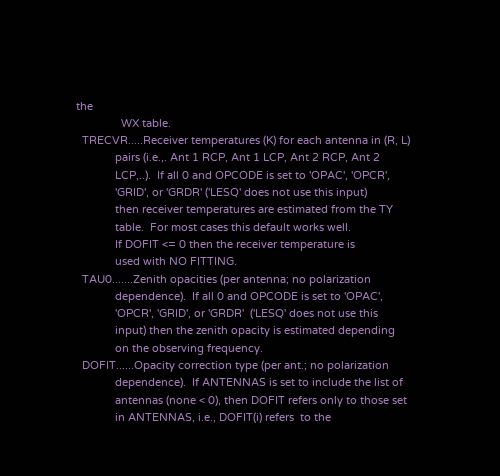the
               WX table.
  TRECVR.....Receiver temperatures (K) for each antenna in (R, L)
             pairs (i.e.,. Ant 1 RCP, Ant 1 LCP, Ant 2 RCP, Ant 2
             LCP,..).  If all 0 and OPCODE is set to 'OPAC', 'OPCR',
             'GRID', or 'GRDR' ('LESQ' does not use this input)
             then receiver temperatures are estimated from the TY
             table.  For most cases this default works well.
             If DOFIT <= 0 then the receiver temperature is
             used with NO FITTING.
  TAU0.......Zenith opacities (per antenna; no polarization
             dependence).  If all 0 and OPCODE is set to 'OPAC',
             'OPCR', 'GRID', or 'GRDR'  ('LESQ' does not use this
             input) then the zenith opacity is estimated depending
             on the observing frequency.
  DOFIT......Opacity correction type (per ant.; no polarization
             dependence).  If ANTENNAS is set to include the list of
             antennas (none < 0), then DOFIT refers only to those set
             in ANTENNAS, i.e., DOFIT(i) refers  to the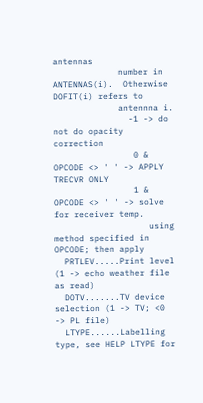antennas
             number in ANTENNAS(i).  Otherwise DOFIT(i) refers to
             antennna i.
               -1 -> do not do opacity correction
                0 & OPCODE <> ' ' -> APPLY TRECVR ONLY
                1 & OPCODE <> ' ' -> solve for receiver temp.
                   using method specified in OPCODE; then apply
  PRTLEV.....Print level (1 -> echo weather file as read)
  DOTV.......TV device selection (1 -> TV; <0 -> PL file)
  LTYPE......Labelling type, see HELP LTYPE for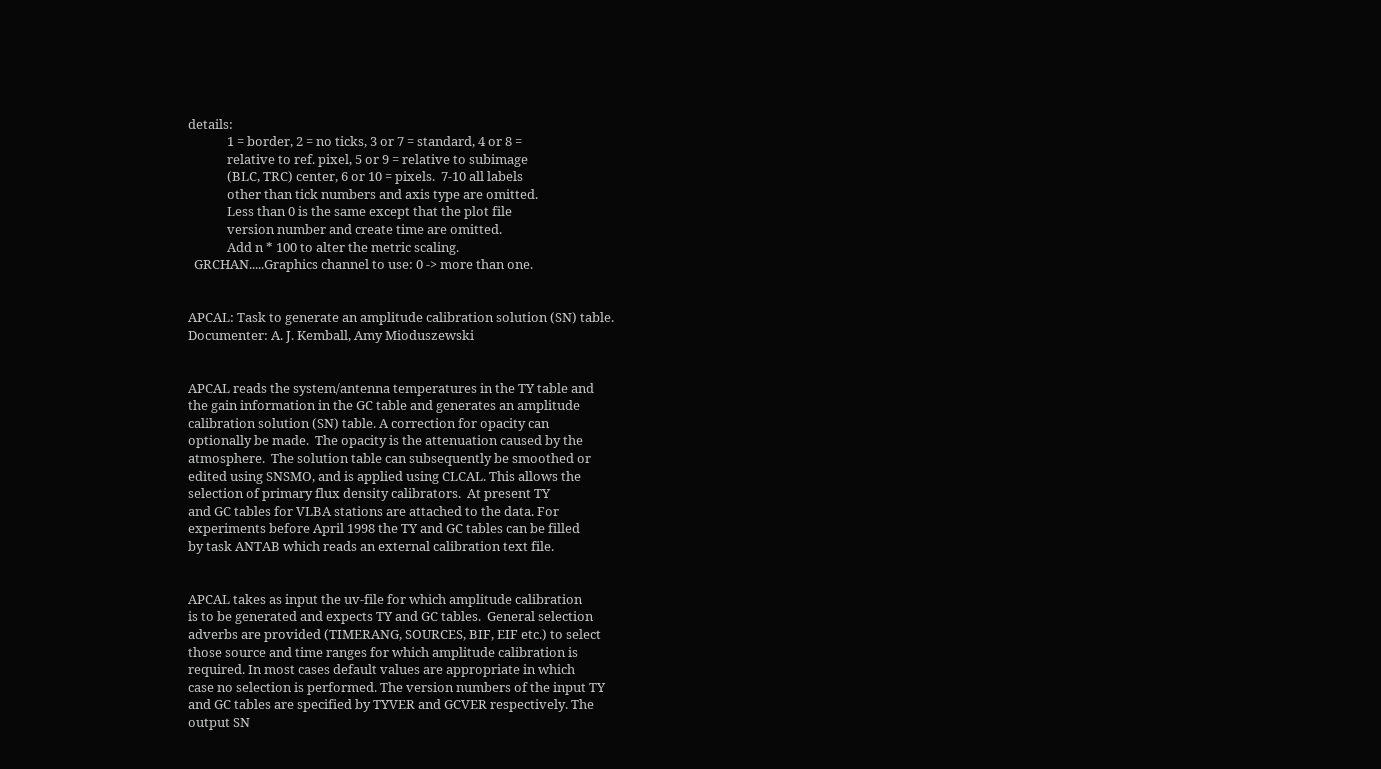details:
             1 = border, 2 = no ticks, 3 or 7 = standard, 4 or 8 =
             relative to ref. pixel, 5 or 9 = relative to subimage
             (BLC, TRC) center, 6 or 10 = pixels.  7-10 all labels
             other than tick numbers and axis type are omitted.
             Less than 0 is the same except that the plot file
             version number and create time are omitted.
             Add n * 100 to alter the metric scaling.
  GRCHAN.....Graphics channel to use: 0 -> more than one.


APCAL: Task to generate an amplitude calibration solution (SN) table.
Documenter: A. J. Kemball, Amy Mioduszewski


APCAL reads the system/antenna temperatures in the TY table and
the gain information in the GC table and generates an amplitude
calibration solution (SN) table. A correction for opacity can
optionally be made.  The opacity is the attenuation caused by the
atmosphere.  The solution table can subsequently be smoothed or
edited using SNSMO, and is applied using CLCAL. This allows the
selection of primary flux density calibrators.  At present TY
and GC tables for VLBA stations are attached to the data. For
experiments before April 1998 the TY and GC tables can be filled
by task ANTAB which reads an external calibration text file.


APCAL takes as input the uv-file for which amplitude calibration
is to be generated and expects TY and GC tables.  General selection
adverbs are provided (TIMERANG, SOURCES, BIF, EIF etc.) to select
those source and time ranges for which amplitude calibration is
required. In most cases default values are appropriate in which
case no selection is performed. The version numbers of the input TY
and GC tables are specified by TYVER and GCVER respectively. The
output SN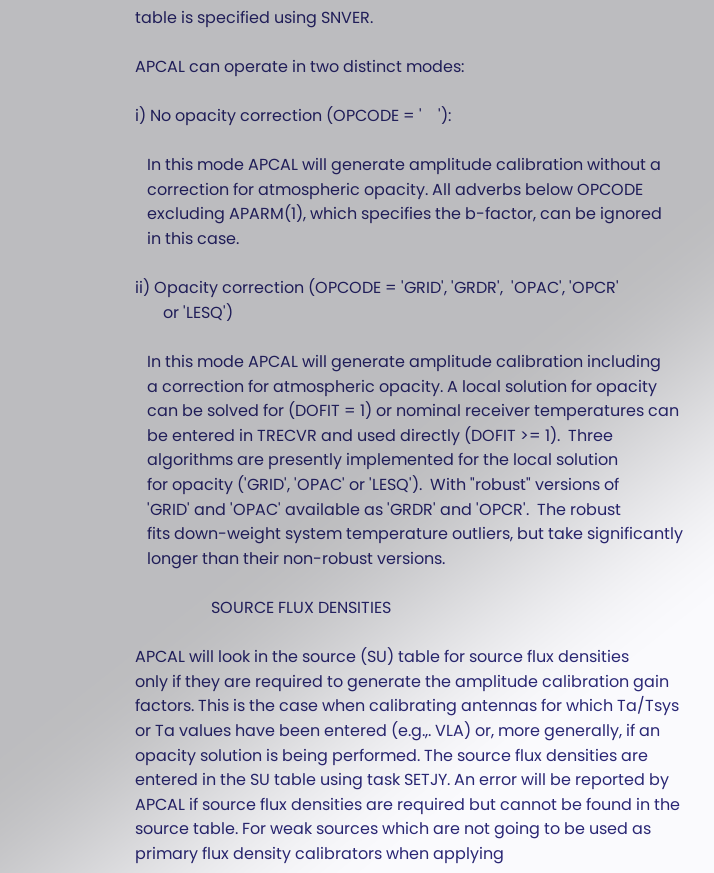table is specified using SNVER.

APCAL can operate in two distinct modes:

i) No opacity correction (OPCODE = '    '):

   In this mode APCAL will generate amplitude calibration without a
   correction for atmospheric opacity. All adverbs below OPCODE
   excluding APARM(1), which specifies the b-factor, can be ignored
   in this case.

ii) Opacity correction (OPCODE = 'GRID', 'GRDR',  'OPAC', 'OPCR'
       or 'LESQ')

   In this mode APCAL will generate amplitude calibration including
   a correction for atmospheric opacity. A local solution for opacity
   can be solved for (DOFIT = 1) or nominal receiver temperatures can
   be entered in TRECVR and used directly (DOFIT >= 1).  Three
   algorithms are presently implemented for the local solution
   for opacity ('GRID', 'OPAC' or 'LESQ').  With "robust" versions of
   'GRID' and 'OPAC' available as 'GRDR' and 'OPCR'.  The robust
   fits down-weight system temperature outliers, but take significantly
   longer than their non-robust versions.

                   SOURCE FLUX DENSITIES

APCAL will look in the source (SU) table for source flux densities
only if they are required to generate the amplitude calibration gain
factors. This is the case when calibrating antennas for which Ta/Tsys
or Ta values have been entered (e.g.,. VLA) or, more generally, if an
opacity solution is being performed. The source flux densities are
entered in the SU table using task SETJY. An error will be reported by
APCAL if source flux densities are required but cannot be found in the
source table. For weak sources which are not going to be used as
primary flux density calibrators when applying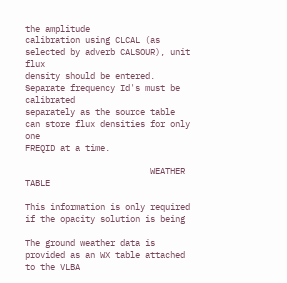the amplitude
calibration using CLCAL (as selected by adverb CALSOUR), unit flux
density should be entered. Separate frequency Id's must be calibrated
separately as the source table can store flux densities for only one
FREQID at a time.

                         WEATHER TABLE

This information is only required if the opacity solution is being

The ground weather data is provided as an WX table attached to the VLBA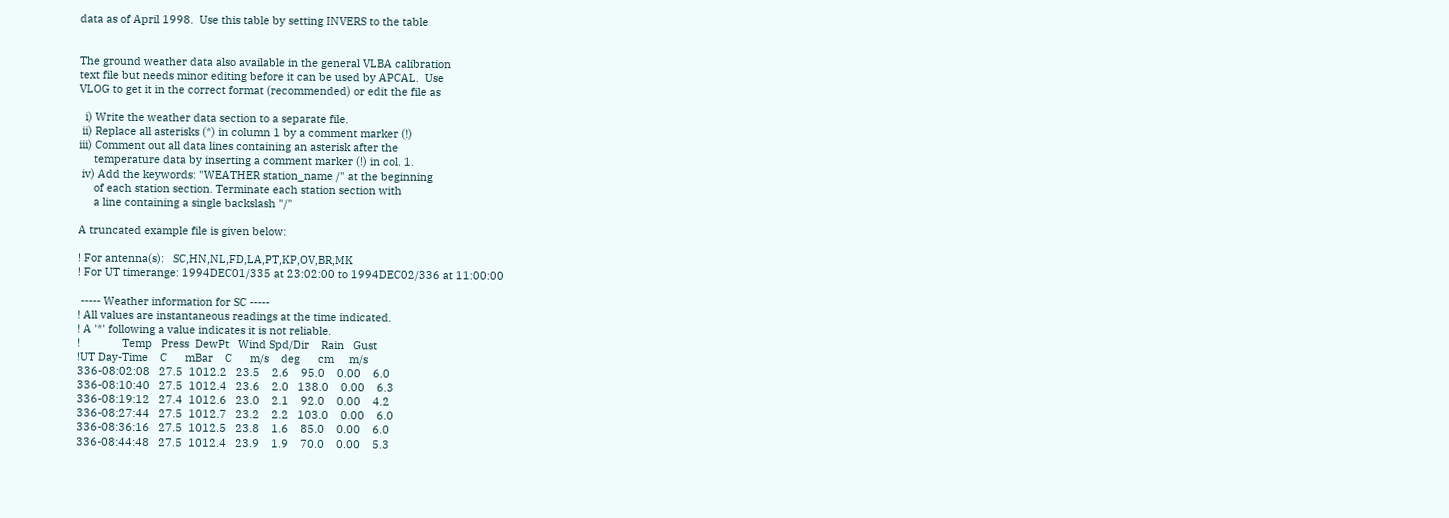data as of April 1998.  Use this table by setting INVERS to the table


The ground weather data also available in the general VLBA calibration
text file but needs minor editing before it can be used by APCAL.  Use
VLOG to get it in the correct format (recommended) or edit the file as

  i) Write the weather data section to a separate file.
 ii) Replace all asterisks (*) in column 1 by a comment marker (!)
iii) Comment out all data lines containing an asterisk after the
     temperature data by inserting a comment marker (!) in col. 1.
 iv) Add the keywords: "WEATHER station_name /" at the beginning
     of each station section. Terminate each station section with
     a line containing a single backslash "/"

A truncated example file is given below:

! For antenna(s):   SC,HN,NL,FD,LA,PT,KP,OV,BR,MK
! For UT timerange: 1994DEC01/335 at 23:02:00 to 1994DEC02/336 at 11:00:00

 ----- Weather information for SC -----
! All values are instantaneous readings at the time indicated.
! A '*' following a value indicates it is not reliable.
!              Temp   Press  DewPt   Wind Spd/Dir    Rain   Gust
!UT Day-Time    C      mBar    C      m/s    deg      cm     m/s
336-08:02:08   27.5  1012.2   23.5    2.6    95.0    0.00    6.0
336-08:10:40   27.5  1012.4   23.6    2.0   138.0    0.00    6.3
336-08:19:12   27.4  1012.6   23.0    2.1    92.0    0.00    4.2
336-08:27:44   27.5  1012.7   23.2    2.2   103.0    0.00    6.0
336-08:36:16   27.5  1012.5   23.8    1.6    85.0    0.00    6.0
336-08:44:48   27.5  1012.4   23.9    1.9    70.0    0.00    5.3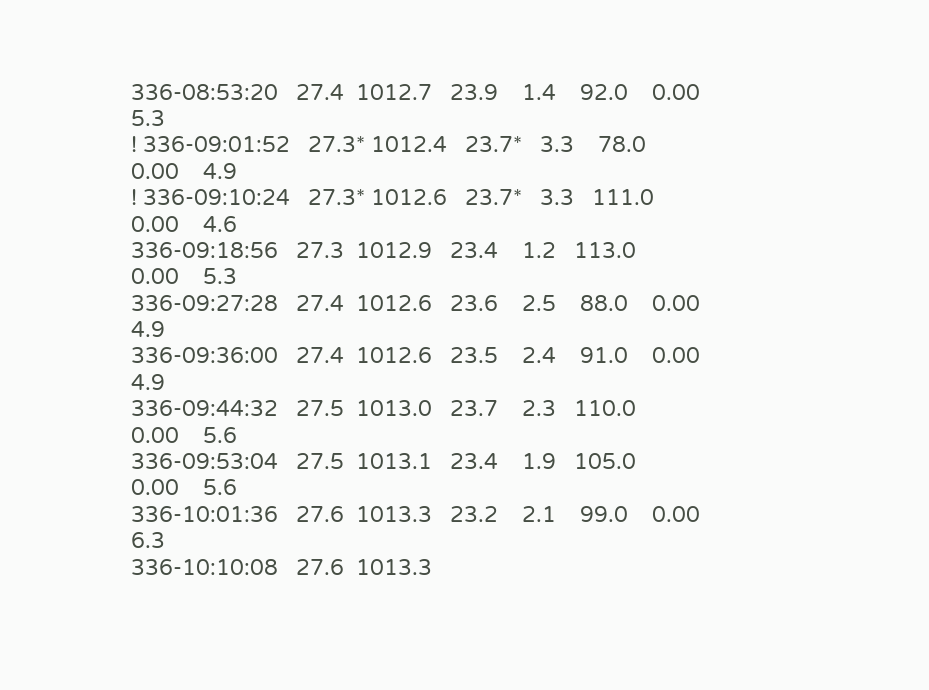336-08:53:20   27.4  1012.7   23.9    1.4    92.0    0.00    5.3
! 336-09:01:52   27.3* 1012.4   23.7*   3.3    78.0    0.00    4.9
! 336-09:10:24   27.3* 1012.6   23.7*   3.3   111.0    0.00    4.6
336-09:18:56   27.3  1012.9   23.4    1.2   113.0    0.00    5.3
336-09:27:28   27.4  1012.6   23.6    2.5    88.0    0.00    4.9
336-09:36:00   27.4  1012.6   23.5    2.4    91.0    0.00    4.9
336-09:44:32   27.5  1013.0   23.7    2.3   110.0    0.00    5.6
336-09:53:04   27.5  1013.1   23.4    1.9   105.0    0.00    5.6
336-10:01:36   27.6  1013.3   23.2    2.1    99.0    0.00    6.3
336-10:10:08   27.6  1013.3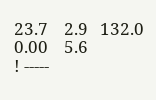23.7    2.9   132.0    0.00    5.6
! -----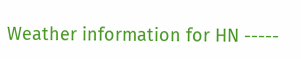Weather information for HN -----